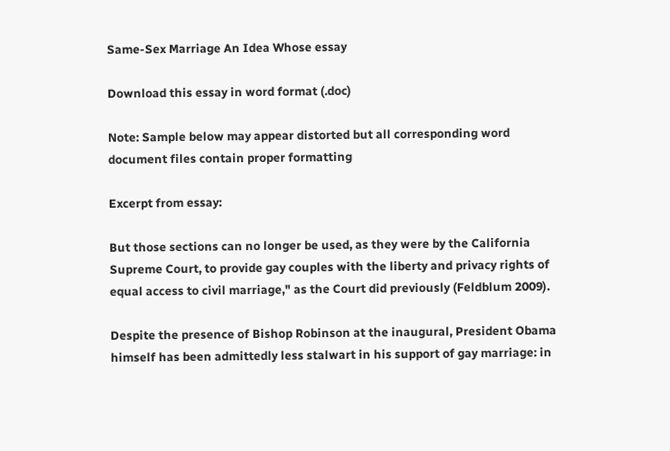Same-Sex Marriage An Idea Whose essay

Download this essay in word format (.doc)

Note: Sample below may appear distorted but all corresponding word document files contain proper formatting

Excerpt from essay:

But those sections can no longer be used, as they were by the California Supreme Court, to provide gay couples with the liberty and privacy rights of equal access to civil marriage," as the Court did previously (Feldblum 2009).

Despite the presence of Bishop Robinson at the inaugural, President Obama himself has been admittedly less stalwart in his support of gay marriage: in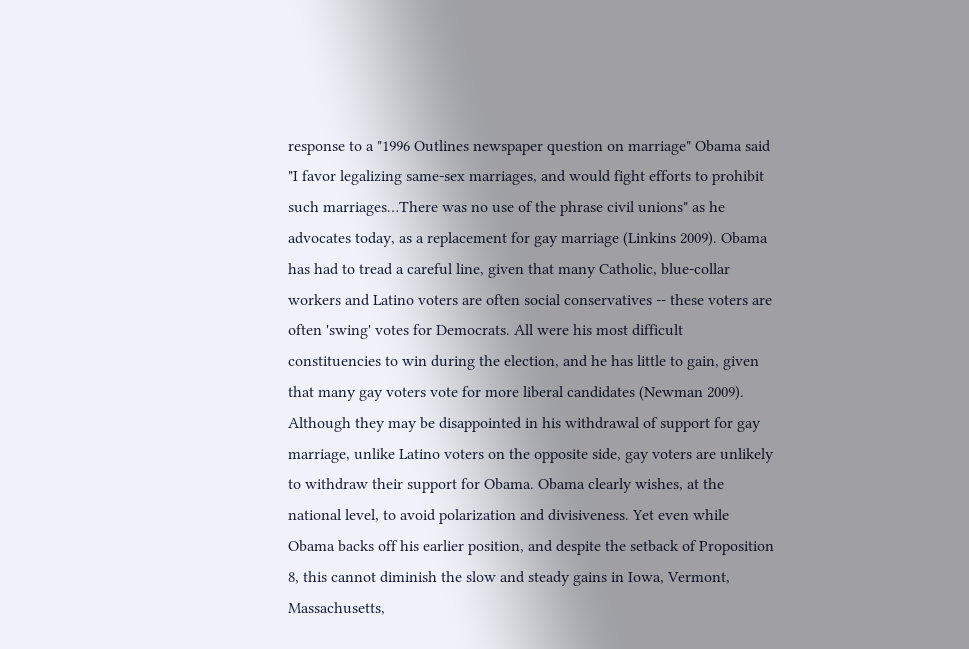response to a "1996 Outlines newspaper question on marriage" Obama said "I favor legalizing same-sex marriages, and would fight efforts to prohibit such marriages…There was no use of the phrase civil unions" as he advocates today, as a replacement for gay marriage (Linkins 2009). Obama has had to tread a careful line, given that many Catholic, blue-collar workers and Latino voters are often social conservatives -- these voters are often 'swing' votes for Democrats. All were his most difficult constituencies to win during the election, and he has little to gain, given that many gay voters vote for more liberal candidates (Newman 2009). Although they may be disappointed in his withdrawal of support for gay marriage, unlike Latino voters on the opposite side, gay voters are unlikely to withdraw their support for Obama. Obama clearly wishes, at the national level, to avoid polarization and divisiveness. Yet even while Obama backs off his earlier position, and despite the setback of Proposition 8, this cannot diminish the slow and steady gains in Iowa, Vermont, Massachusetts,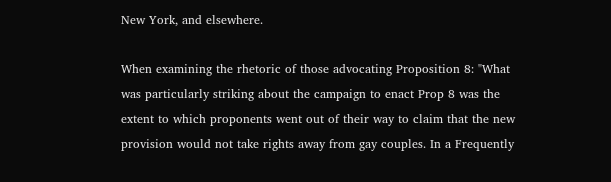New York, and elsewhere.

When examining the rhetoric of those advocating Proposition 8: "What was particularly striking about the campaign to enact Prop 8 was the extent to which proponents went out of their way to claim that the new provision would not take rights away from gay couples. In a Frequently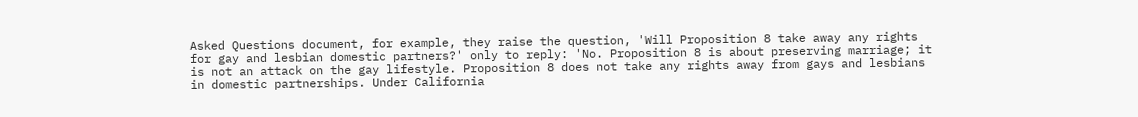Asked Questions document, for example, they raise the question, 'Will Proposition 8 take away any rights for gay and lesbian domestic partners?' only to reply: 'No. Proposition 8 is about preserving marriage; it is not an attack on the gay lifestyle. Proposition 8 does not take any rights away from gays and lesbians in domestic partnerships. Under California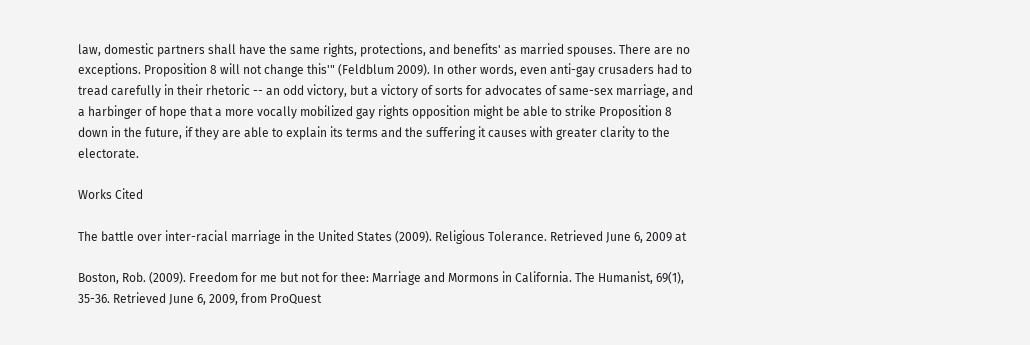law, domestic partners shall have the same rights, protections, and benefits' as married spouses. There are no exceptions. Proposition 8 will not change this'" (Feldblum 2009). In other words, even anti-gay crusaders had to tread carefully in their rhetoric -- an odd victory, but a victory of sorts for advocates of same-sex marriage, and a harbinger of hope that a more vocally mobilized gay rights opposition might be able to strike Proposition 8 down in the future, if they are able to explain its terms and the suffering it causes with greater clarity to the electorate.

Works Cited

The battle over inter-racial marriage in the United States (2009). Religious Tolerance. Retrieved June 6, 2009 at

Boston, Rob. (2009). Freedom for me but not for thee: Marriage and Mormons in California. The Humanist, 69(1), 35-36. Retrieved June 6, 2009, from ProQuest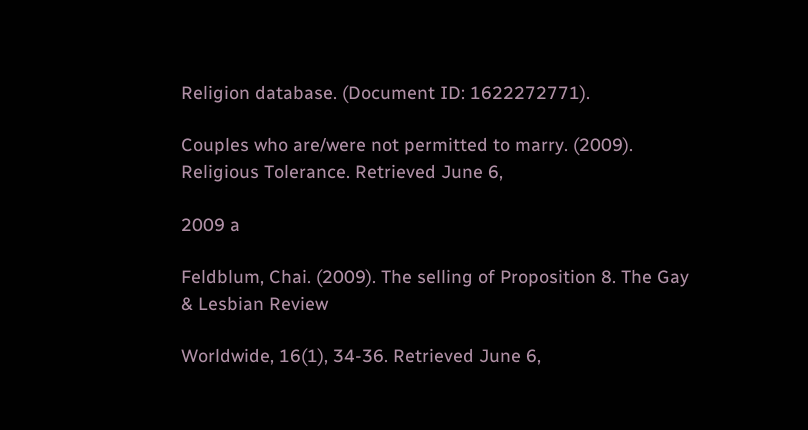Religion database. (Document ID: 1622272771).

Couples who are/were not permitted to marry. (2009). Religious Tolerance. Retrieved June 6,

2009 a

Feldblum, Chai. (2009). The selling of Proposition 8. The Gay & Lesbian Review

Worldwide, 16(1), 34-36. Retrieved June 6,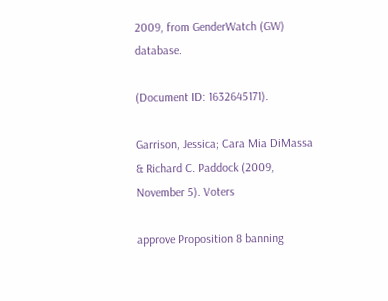2009, from GenderWatch (GW) database.

(Document ID: 1632645171).

Garrison, Jessica; Cara Mia DiMassa & Richard C. Paddock (2009, November 5). Voters

approve Proposition 8 banning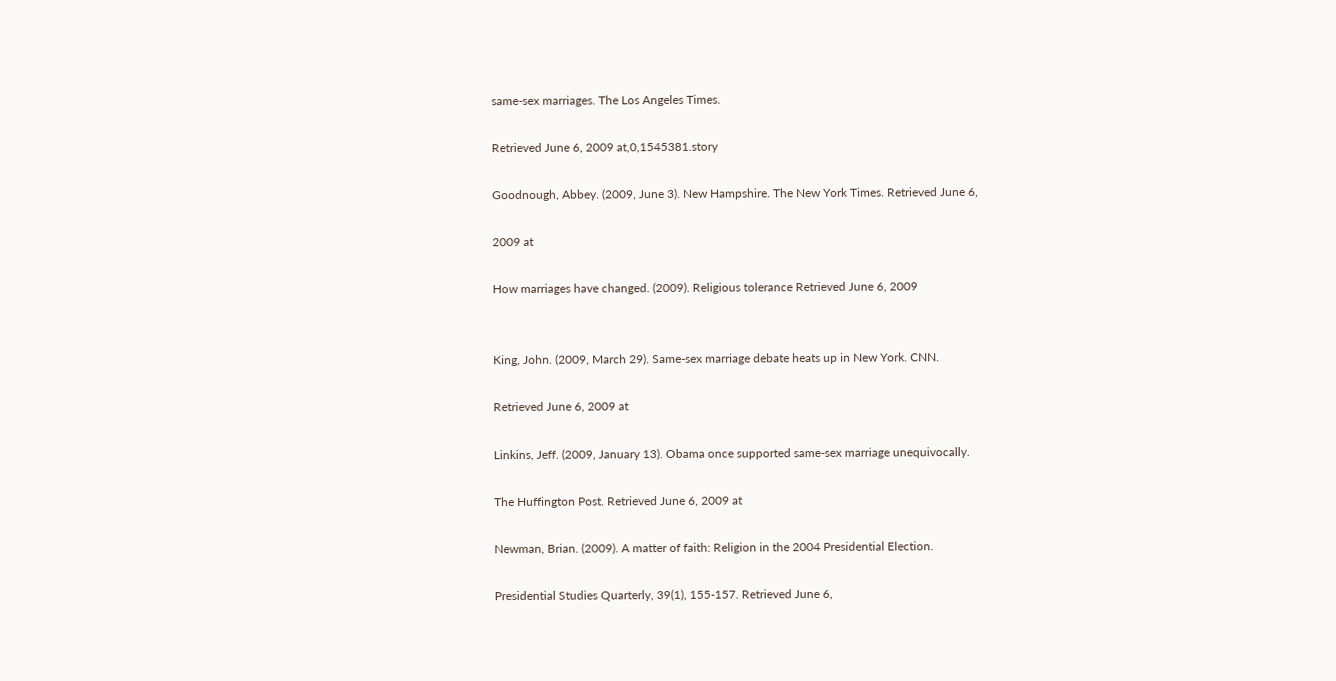same-sex marriages. The Los Angeles Times.

Retrieved June 6, 2009 at,0,1545381.story

Goodnough, Abbey. (2009, June 3). New Hampshire. The New York Times. Retrieved June 6,

2009 at

How marriages have changed. (2009). Religious tolerance Retrieved June 6, 2009


King, John. (2009, March 29). Same-sex marriage debate heats up in New York. CNN.

Retrieved June 6, 2009 at

Linkins, Jeff. (2009, January 13). Obama once supported same-sex marriage unequivocally.

The Huffington Post. Retrieved June 6, 2009 at

Newman, Brian. (2009). A matter of faith: Religion in the 2004 Presidential Election.

Presidential Studies Quarterly, 39(1), 155-157. Retrieved June 6,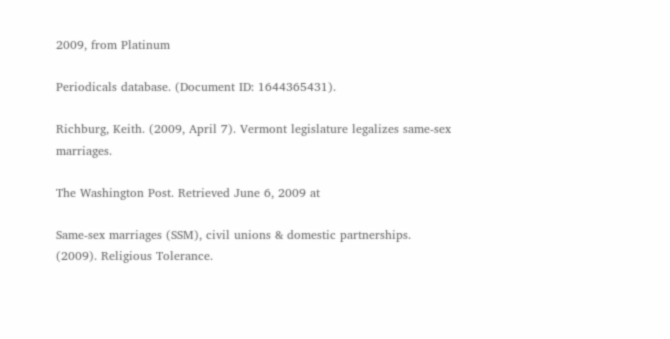2009, from Platinum

Periodicals database. (Document ID: 1644365431).

Richburg, Keith. (2009, April 7). Vermont legislature legalizes same-sex marriages.

The Washington Post. Retrieved June 6, 2009 at

Same-sex marriages (SSM), civil unions & domestic partnerships. (2009). Religious Tolerance.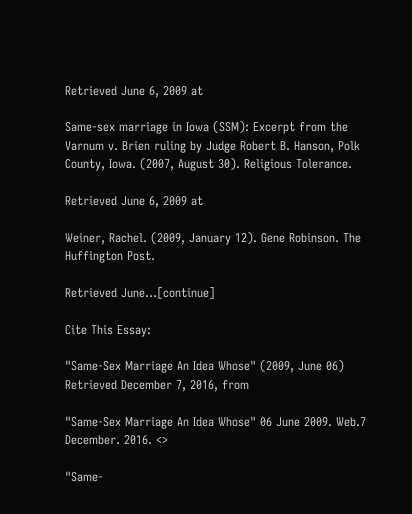Retrieved June 6, 2009 at

Same-sex marriage in Iowa (SSM): Excerpt from the Varnum v. Brien ruling by Judge Robert B. Hanson, Polk County, Iowa. (2007, August 30). Religious Tolerance.

Retrieved June 6, 2009 at

Weiner, Rachel. (2009, January 12). Gene Robinson. The Huffington Post.

Retrieved June…[continue]

Cite This Essay:

"Same-Sex Marriage An Idea Whose" (2009, June 06) Retrieved December 7, 2016, from

"Same-Sex Marriage An Idea Whose" 06 June 2009. Web.7 December. 2016. <>

"Same-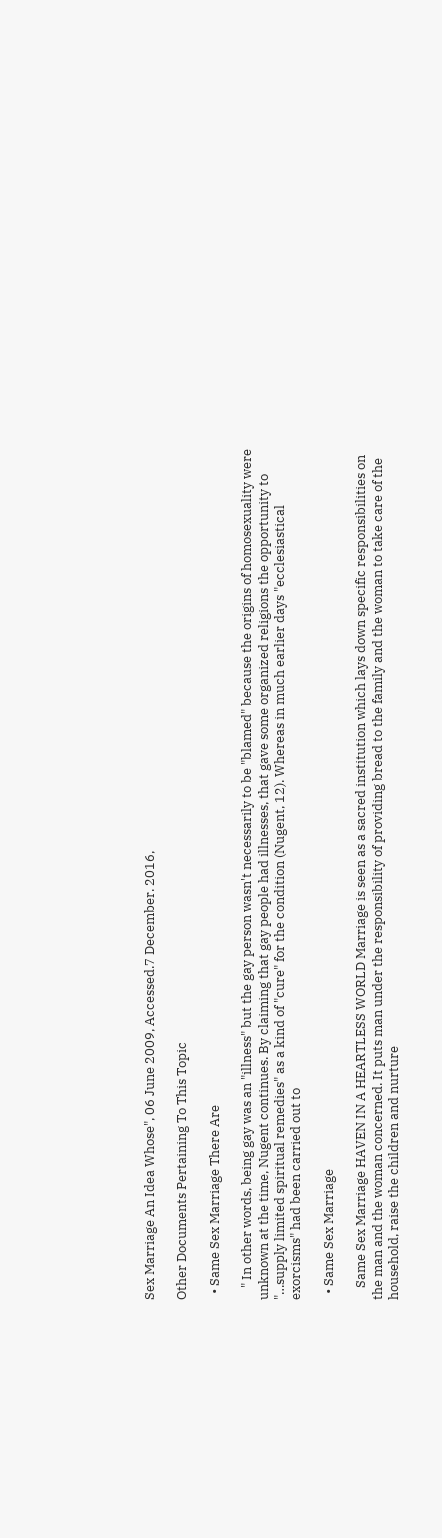Sex Marriage An Idea Whose", 06 June 2009, Accessed.7 December. 2016,

Other Documents Pertaining To This Topic

  • Same Sex Marriage There Are

    " In other words, being gay was an "illness" but the gay person wasn't necessarily to be "blamed" because the origins of homosexuality were unknown at the time, Nugent continues. By claiming that gay people had illnesses, that gave some organized religions the opportunity to "…supply limited spiritual remedies" as a kind of "cure" for the condition (Nugent, 12). Whereas in much earlier days "ecclesiastical exorcisms" had been carried out to

  • Same Sex Marriage

    Same Sex Marriage HAVEN IN A HEARTLESS WORLD Marriage is seen as a sacred institution which lays down specific responsibilities on the man and the woman concerned. It puts man under the responsibility of providing bread to the family and the woman to take care of the household, raise the children and nurture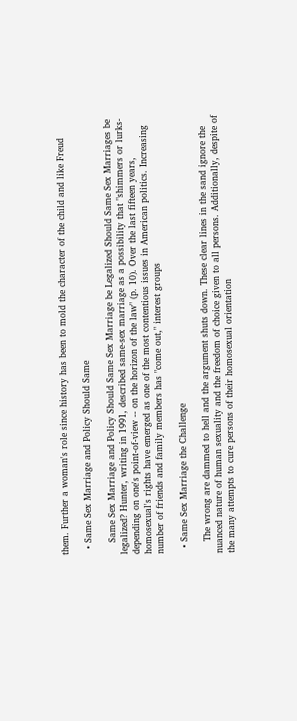them. Further a woman's role since history has been to mold the character of the child and like Freud

  • Same Sex Marriage and Policy Should Same

    Same Sex Marriage and Policy Should Same Sex Marriage be Legalized Should Same Sex Marriages be legalized? Hunter, writing in 1991, described same-sex marriage as a possibility that "shimmers or lurks-depending on one's point-of-view -- on the horizon of the law" (p. 10). Over the last fifteen years, homosexual's rights have emerged as one of the most contentious issues in American politics. Increasing number of friends and family members has "come out," interest groups

  • Same Sex Marriage the Challenge

    The wrong are dammed to hell and the argument shuts down. These clear lines in the sand ignore the nuanced nature of human sexuality and the freedom of choice given to all persons. Additionally, despite of the many attempts to cure persons of their homosexual orientation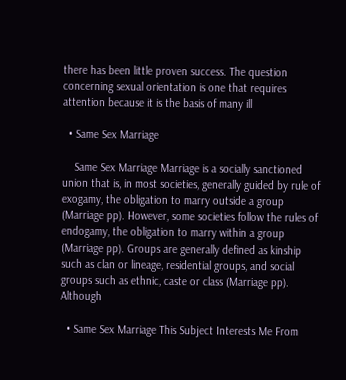there has been little proven success. The question concerning sexual orientation is one that requires attention because it is the basis of many ill

  • Same Sex Marriage

    Same Sex Marriage Marriage is a socially sanctioned union that is, in most societies, generally guided by rule of exogamy, the obligation to marry outside a group (Marriage pp). However, some societies follow the rules of endogamy, the obligation to marry within a group (Marriage pp). Groups are generally defined as kinship such as clan or lineage, residential groups, and social groups such as ethnic, caste or class (Marriage pp). Although

  • Same Sex Marriage This Subject Interests Me From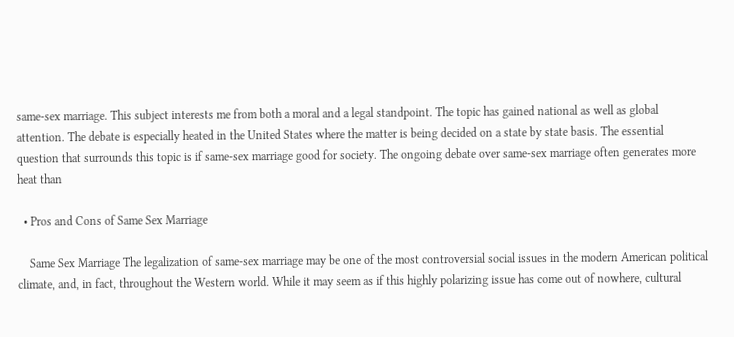same-sex marriage. This subject interests me from both a moral and a legal standpoint. The topic has gained national as well as global attention. The debate is especially heated in the United States where the matter is being decided on a state by state basis. The essential question that surrounds this topic is if same-sex marriage good for society. The ongoing debate over same-sex marriage often generates more heat than

  • Pros and Cons of Same Sex Marriage

    Same Sex Marriage The legalization of same-sex marriage may be one of the most controversial social issues in the modern American political climate, and, in fact, throughout the Western world. While it may seem as if this highly polarizing issue has come out of nowhere, cultural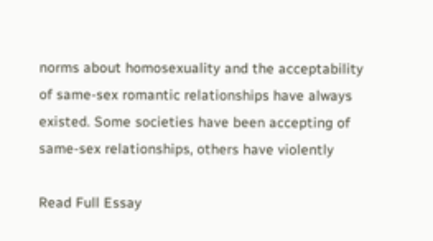norms about homosexuality and the acceptability of same-sex romantic relationships have always existed. Some societies have been accepting of same-sex relationships, others have violently

Read Full Essay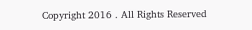Copyright 2016 . All Rights Reserved